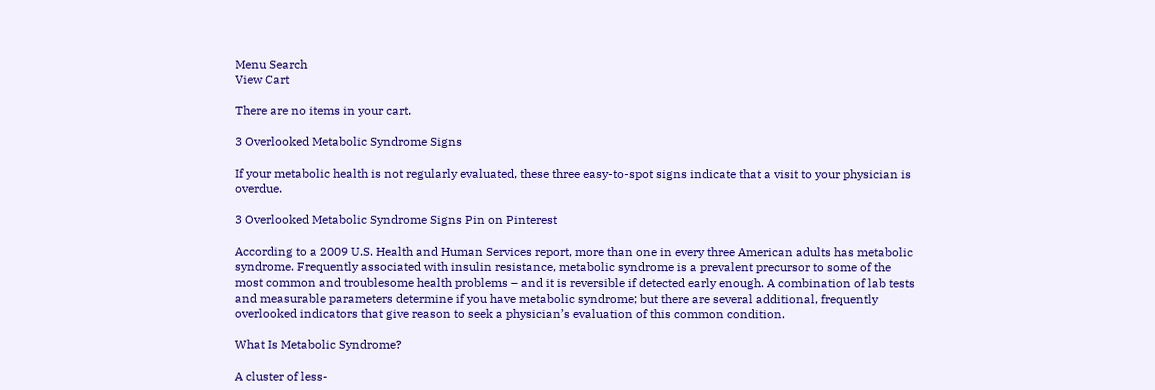Menu Search
View Cart

There are no items in your cart.

3 Overlooked Metabolic Syndrome Signs

If your metabolic health is not regularly evaluated, these three easy-to-spot signs indicate that a visit to your physician is overdue.

3 Overlooked Metabolic Syndrome Signs Pin on Pinterest

According to a 2009 U.S. Health and Human Services report, more than one in every three American adults has metabolic syndrome. Frequently associated with insulin resistance, metabolic syndrome is a prevalent precursor to some of the most common and troublesome health problems – and it is reversible if detected early enough. A combination of lab tests and measurable parameters determine if you have metabolic syndrome; but there are several additional, frequently overlooked indicators that give reason to seek a physician’s evaluation of this common condition.

What Is Metabolic Syndrome?

A cluster of less-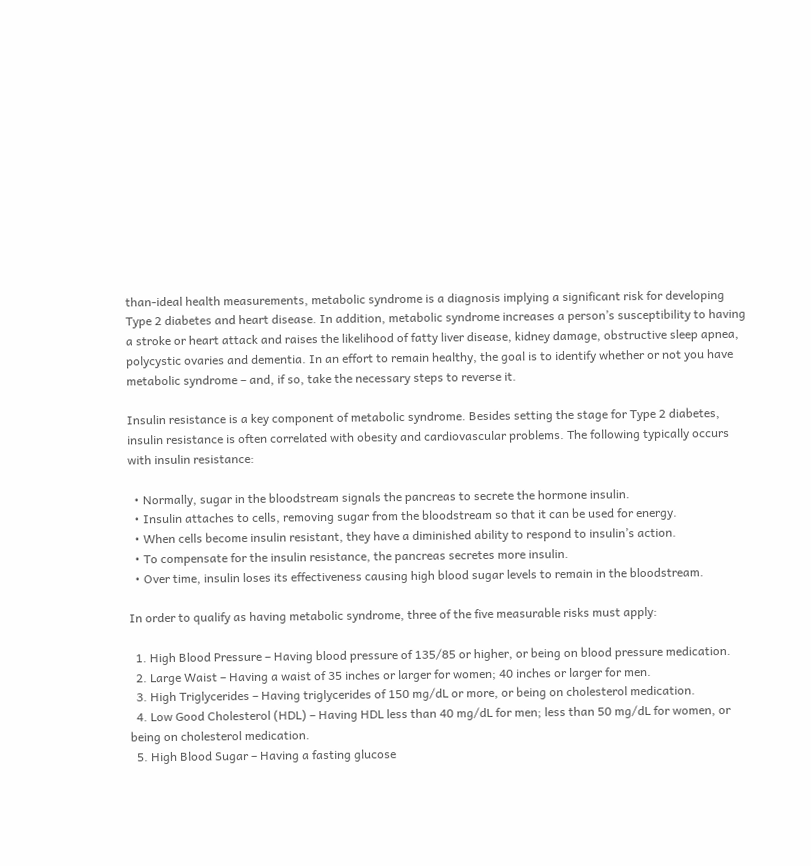than-ideal health measurements, metabolic syndrome is a diagnosis implying a significant risk for developing Type 2 diabetes and heart disease. In addition, metabolic syndrome increases a person’s susceptibility to having a stroke or heart attack and raises the likelihood of fatty liver disease, kidney damage, obstructive sleep apnea, polycystic ovaries and dementia. In an effort to remain healthy, the goal is to identify whether or not you have metabolic syndrome – and, if so, take the necessary steps to reverse it.

Insulin resistance is a key component of metabolic syndrome. Besides setting the stage for Type 2 diabetes, insulin resistance is often correlated with obesity and cardiovascular problems. The following typically occurs with insulin resistance:

  • Normally, sugar in the bloodstream signals the pancreas to secrete the hormone insulin.
  • Insulin attaches to cells, removing sugar from the bloodstream so that it can be used for energy.
  • When cells become insulin resistant, they have a diminished ability to respond to insulin’s action.
  • To compensate for the insulin resistance, the pancreas secretes more insulin.
  • Over time, insulin loses its effectiveness causing high blood sugar levels to remain in the bloodstream.

In order to qualify as having metabolic syndrome, three of the five measurable risks must apply:

  1. High Blood Pressure – Having blood pressure of 135/85 or higher, or being on blood pressure medication.
  2. Large Waist – Having a waist of 35 inches or larger for women; 40 inches or larger for men.
  3. High Triglycerides – Having triglycerides of 150 mg/dL or more, or being on cholesterol medication.
  4. Low Good Cholesterol (HDL) – Having HDL less than 40 mg/dL for men; less than 50 mg/dL for women, or being on cholesterol medication.
  5. High Blood Sugar – Having a fasting glucose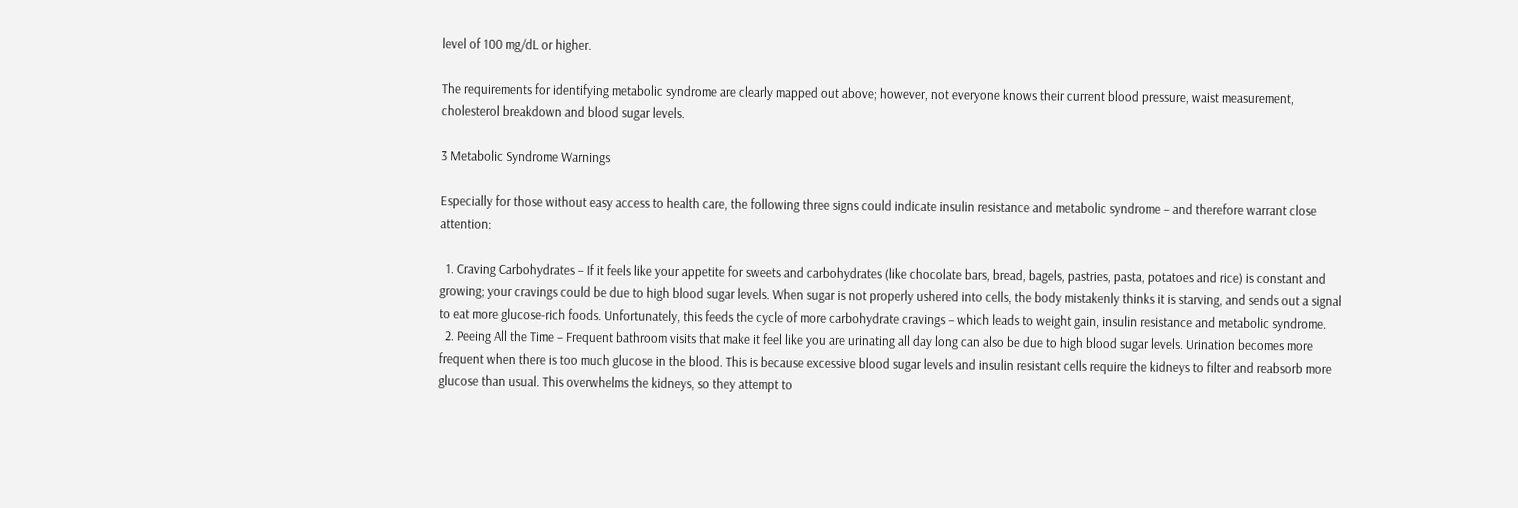level of 100 mg/dL or higher.

The requirements for identifying metabolic syndrome are clearly mapped out above; however, not everyone knows their current blood pressure, waist measurement, cholesterol breakdown and blood sugar levels.

3 Metabolic Syndrome Warnings

Especially for those without easy access to health care, the following three signs could indicate insulin resistance and metabolic syndrome – and therefore warrant close attention:

  1. Craving Carbohydrates – If it feels like your appetite for sweets and carbohydrates (like chocolate bars, bread, bagels, pastries, pasta, potatoes and rice) is constant and growing; your cravings could be due to high blood sugar levels. When sugar is not properly ushered into cells, the body mistakenly thinks it is starving, and sends out a signal to eat more glucose-rich foods. Unfortunately, this feeds the cycle of more carbohydrate cravings – which leads to weight gain, insulin resistance and metabolic syndrome.
  2. Peeing All the Time – Frequent bathroom visits that make it feel like you are urinating all day long can also be due to high blood sugar levels. Urination becomes more frequent when there is too much glucose in the blood. This is because excessive blood sugar levels and insulin resistant cells require the kidneys to filter and reabsorb more glucose than usual. This overwhelms the kidneys, so they attempt to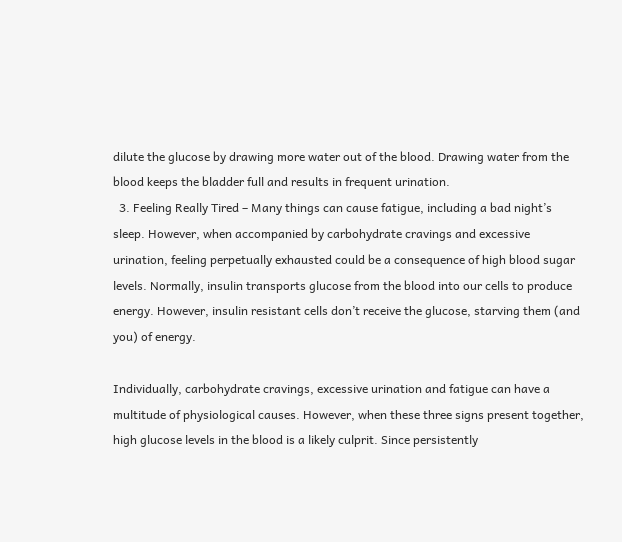dilute the glucose by drawing more water out of the blood. Drawing water from the blood keeps the bladder full and results in frequent urination.
  3. Feeling Really Tired – Many things can cause fatigue, including a bad night’s sleep. However, when accompanied by carbohydrate cravings and excessive urination, feeling perpetually exhausted could be a consequence of high blood sugar levels. Normally, insulin transports glucose from the blood into our cells to produce energy. However, insulin resistant cells don’t receive the glucose, starving them (and you) of energy.

Individually, carbohydrate cravings, excessive urination and fatigue can have a multitude of physiological causes. However, when these three signs present together, high glucose levels in the blood is a likely culprit. Since persistently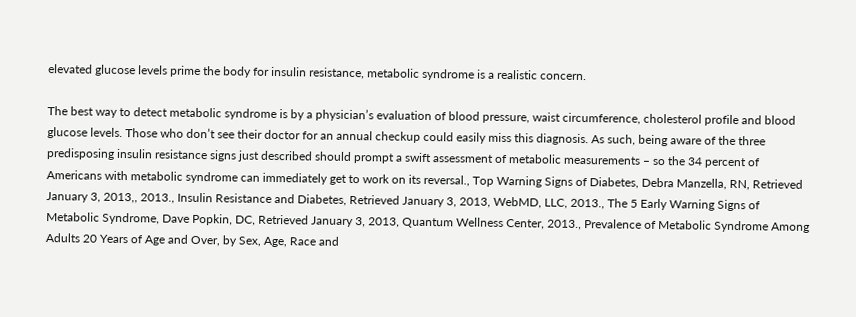elevated glucose levels prime the body for insulin resistance, metabolic syndrome is a realistic concern.

The best way to detect metabolic syndrome is by a physician’s evaluation of blood pressure, waist circumference, cholesterol profile and blood glucose levels. Those who don’t see their doctor for an annual checkup could easily miss this diagnosis. As such, being aware of the three predisposing insulin resistance signs just described should prompt a swift assessment of metabolic measurements – so the 34 percent of Americans with metabolic syndrome can immediately get to work on its reversal., Top Warning Signs of Diabetes, Debra Manzella, RN, Retrieved January 3, 2013,, 2013., Insulin Resistance and Diabetes, Retrieved January 3, 2013, WebMD, LLC, 2013., The 5 Early Warning Signs of Metabolic Syndrome, Dave Popkin, DC, Retrieved January 3, 2013, Quantum Wellness Center, 2013., Prevalence of Metabolic Syndrome Among Adults 20 Years of Age and Over, by Sex, Age, Race and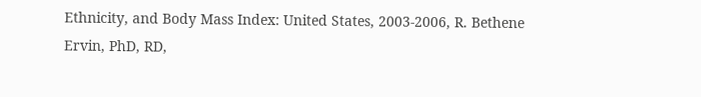Ethnicity, and Body Mass Index: United States, 2003-2006, R. Bethene Ervin, PhD, RD,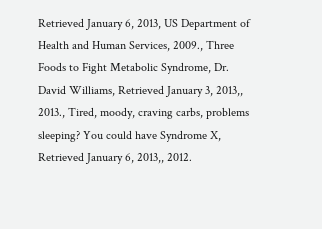Retrieved January 6, 2013, US Department of Health and Human Services, 2009., Three Foods to Fight Metabolic Syndrome, Dr. David Williams, Retrieved January 3, 2013,, 2013., Tired, moody, craving carbs, problems sleeping? You could have Syndrome X, Retrieved January 6, 2013,, 2012.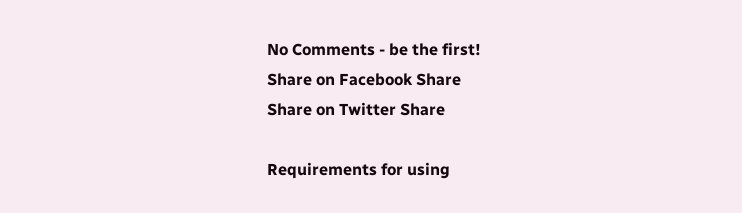No Comments - be the first!
Share on Facebook Share
Share on Twitter Share

Requirements for using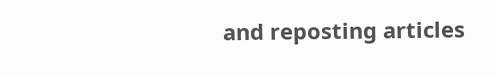and reposting articles